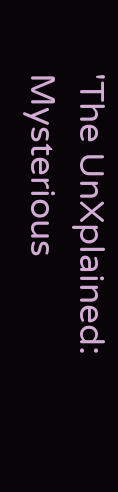'The UnXplained: Mysterious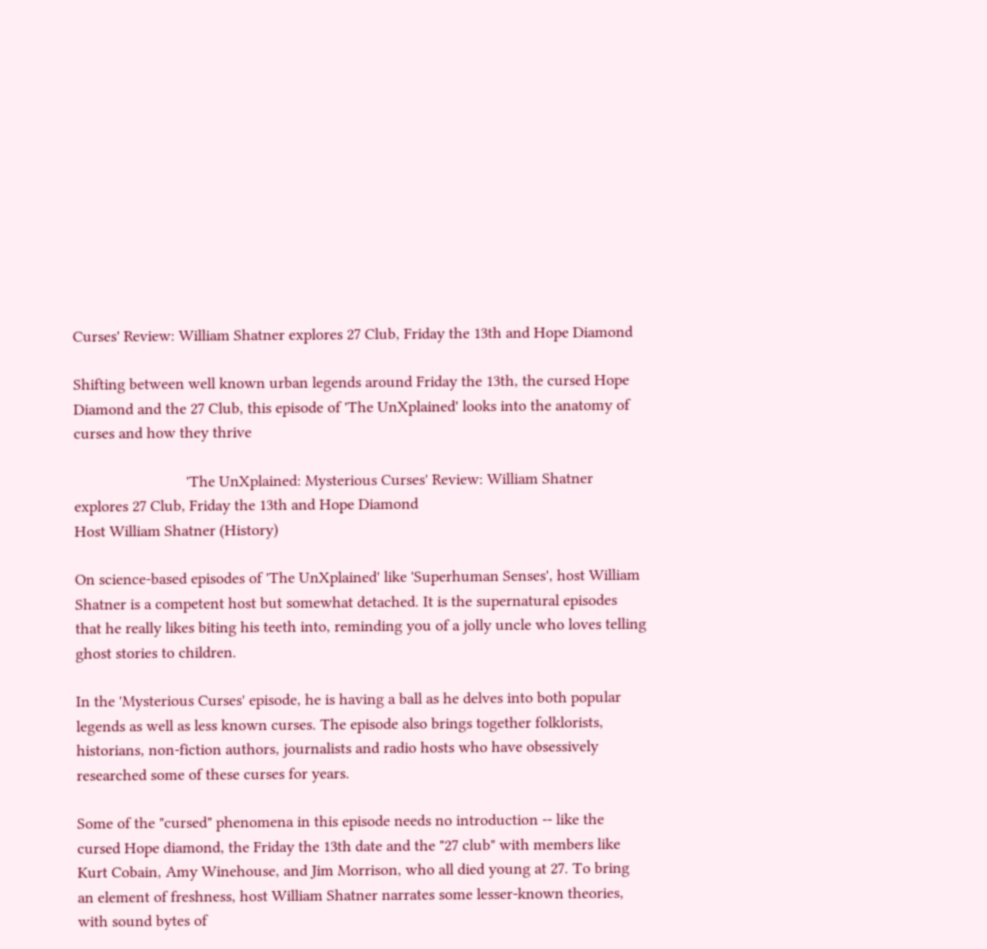Curses' Review: William Shatner explores 27 Club, Friday the 13th and Hope Diamond

Shifting between well known urban legends around Friday the 13th, the cursed Hope Diamond and the 27 Club, this episode of 'The UnXplained' looks into the anatomy of curses and how they thrive

                            'The UnXplained: Mysterious Curses' Review: William Shatner explores 27 Club, Friday the 13th and Hope Diamond
Host William Shatner (History)

On science-based episodes of 'The UnXplained' like 'Superhuman Senses', host William Shatner is a competent host but somewhat detached. It is the supernatural episodes that he really likes biting his teeth into, reminding you of a jolly uncle who loves telling ghost stories to children.

In the 'Mysterious Curses' episode, he is having a ball as he delves into both popular legends as well as less known curses. The episode also brings together folklorists, historians, non-fiction authors, journalists and radio hosts who have obsessively researched some of these curses for years.

Some of the "cursed" phenomena in this episode needs no introduction -- like the cursed Hope diamond, the Friday the 13th date and the "27 club" with members like Kurt Cobain, Amy Winehouse, and Jim Morrison, who all died young at 27. To bring an element of freshness, host William Shatner narrates some lesser-known theories, with sound bytes of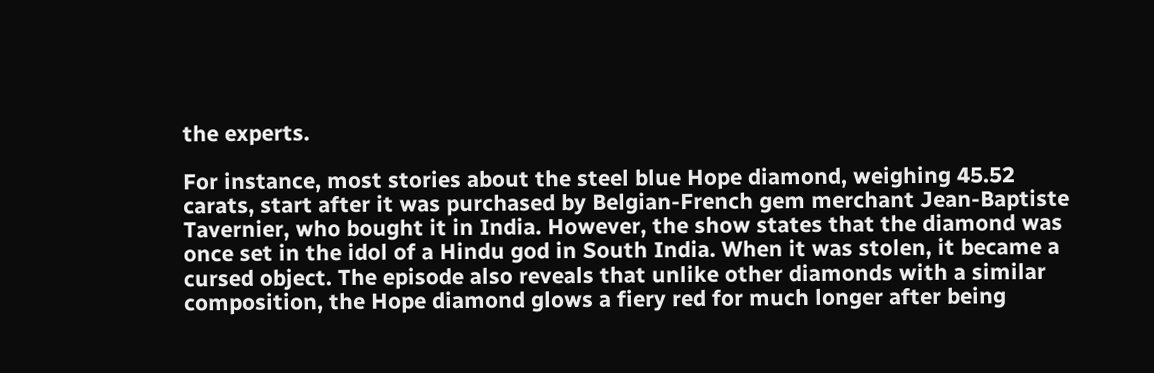the experts.

For instance, most stories about the steel blue Hope diamond, weighing 45.52 carats, start after it was purchased by Belgian-French gem merchant Jean-Baptiste Tavernier, who bought it in India. However, the show states that the diamond was once set in the idol of a Hindu god in South India. When it was stolen, it became a cursed object. The episode also reveals that unlike other diamonds with a similar composition, the Hope diamond glows a fiery red for much longer after being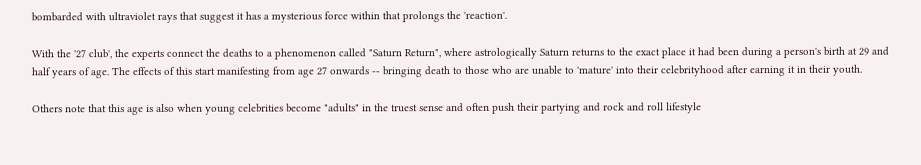bombarded with ultraviolet rays that suggest it has a mysterious force within that prolongs the 'reaction'.

With the '27 club', the experts connect the deaths to a phenomenon called "Saturn Return", where astrologically Saturn returns to the exact place it had been during a person's birth at 29 and half years of age. The effects of this start manifesting from age 27 onwards -- bringing death to those who are unable to 'mature' into their celebrityhood after earning it in their youth.

Others note that this age is also when young celebrities become "adults" in the truest sense and often push their partying and rock and roll lifestyle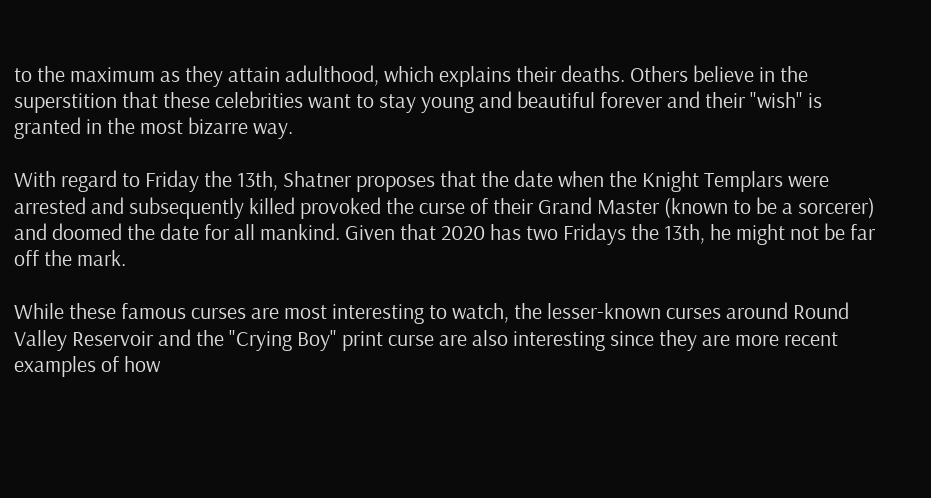to the maximum as they attain adulthood, which explains their deaths. Others believe in the superstition that these celebrities want to stay young and beautiful forever and their "wish" is granted in the most bizarre way.

With regard to Friday the 13th, Shatner proposes that the date when the Knight Templars were arrested and subsequently killed provoked the curse of their Grand Master (known to be a sorcerer) and doomed the date for all mankind. Given that 2020 has two Fridays the 13th, he might not be far off the mark.

While these famous curses are most interesting to watch, the lesser-known curses around Round Valley Reservoir and the "Crying Boy" print curse are also interesting since they are more recent examples of how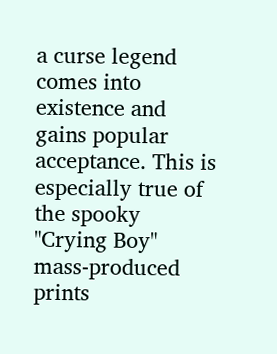a curse legend comes into existence and gains popular acceptance. This is especially true of the spooky "Crying Boy" mass-produced prints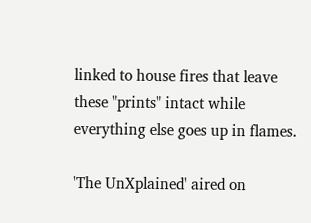linked to house fires that leave these "prints" intact while everything else goes up in flames.

'The UnXplained' aired on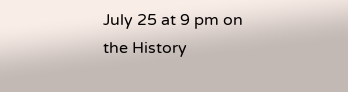July 25 at 9 pm on the History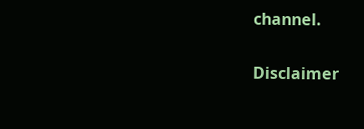channel.

Disclaimer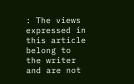: The views expressed in this article belong to the writer and are not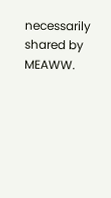necessarily shared by MEAWW.